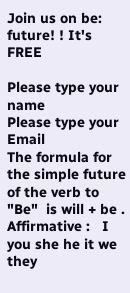Join us on be: future! ! It's FREE

Please type your name
Please type your Email
The formula for the simple future of the verb to "Be"  is will + be .
Affirmative :   I you she he it we they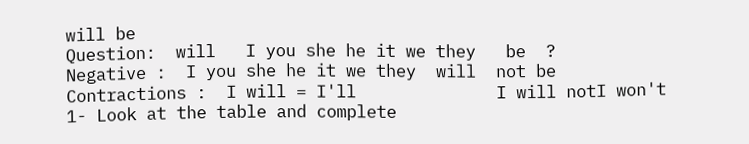will be
Question:  will   I you she he it we they   be  ?
Negative :  I you she he it we they  will  not be
Contractions :  I will = I'll              I will notI won't
1- Look at the table and complete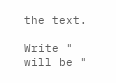the text.

Write " will be "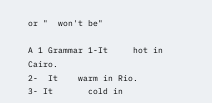or "  won't be"

A 1 Grammar 1-It     hot in Cairo.
2-  It    warm in Rio.
3- It       cold in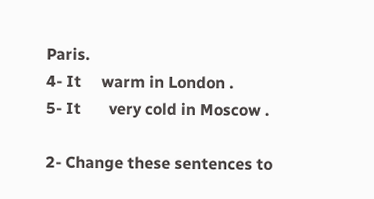Paris.
4- It     warm in London .
5- It       very cold in Moscow .

2- Change these sentences to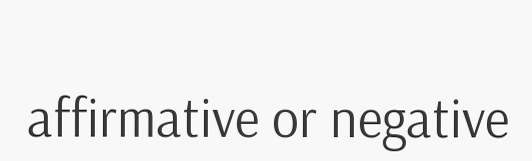affirmative or negative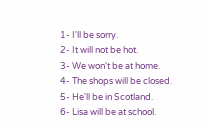1- I'll be sorry.
2- It will not be hot.
3- We won't be at home.
4- The shops will be closed.
5- He'll be in Scotland.
6- Lisa will be at school.